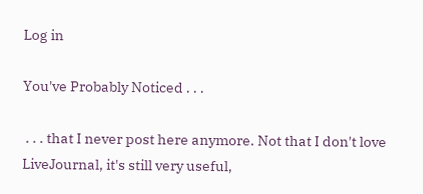Log in

You've Probably Noticed . . .

 . . . that I never post here anymore. Not that I don't love LiveJournal, it's still very useful,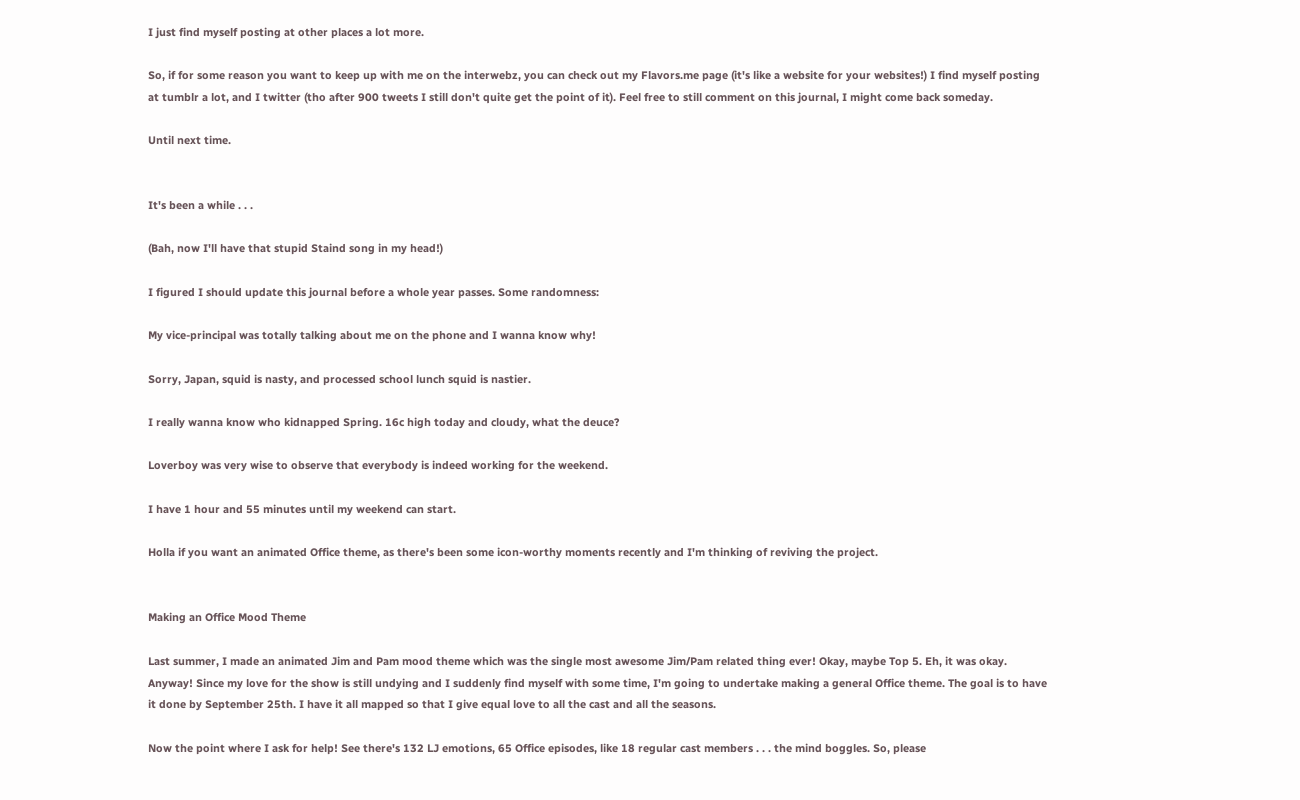I just find myself posting at other places a lot more.

So, if for some reason you want to keep up with me on the interwebz, you can check out my Flavors.me page (it's like a website for your websites!) I find myself posting at tumblr a lot, and I twitter (tho after 900 tweets I still don't quite get the point of it). Feel free to still comment on this journal, I might come back someday.

Until next time.


It's been a while . . .

(Bah, now I'll have that stupid Staind song in my head!)

I figured I should update this journal before a whole year passes. Some randomness:

My vice-principal was totally talking about me on the phone and I wanna know why!

Sorry, Japan, squid is nasty, and processed school lunch squid is nastier.

I really wanna know who kidnapped Spring. 16c high today and cloudy, what the deuce?

Loverboy was very wise to observe that everybody is indeed working for the weekend.

I have 1 hour and 55 minutes until my weekend can start.

Holla if you want an animated Office theme, as there's been some icon-worthy moments recently and I'm thinking of reviving the project.


Making an Office Mood Theme

Last summer, I made an animated Jim and Pam mood theme which was the single most awesome Jim/Pam related thing ever! Okay, maybe Top 5. Eh, it was okay. Anyway! Since my love for the show is still undying and I suddenly find myself with some time, I'm going to undertake making a general Office theme. The goal is to have it done by September 25th. I have it all mapped so that I give equal love to all the cast and all the seasons.

Now the point where I ask for help! See there's 132 LJ emotions, 65 Office episodes, like 18 regular cast members . . . the mind boggles. So, please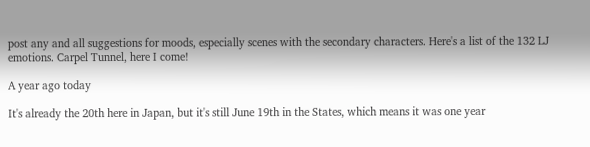post any and all suggestions for moods, especially scenes with the secondary characters. Here's a list of the 132 LJ emotions. Carpel Tunnel, here I come!

A year ago today

It's already the 20th here in Japan, but it's still June 19th in the States, which means it was one year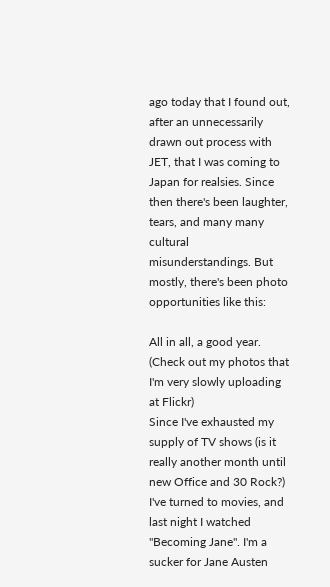ago today that I found out, after an unnecessarily drawn out process with JET, that I was coming to Japan for realsies. Since then there's been laughter, tears, and many many cultural misunderstandings. But mostly, there's been photo opportunities like this:

All in all, a good year. (Check out my photos that I'm very slowly uploading at Flickr)
Since I've exhausted my supply of TV shows (is it really another month until new Office and 30 Rock?) I've turned to movies, and last night I watched "Becoming Jane". I'm a sucker for Jane Austen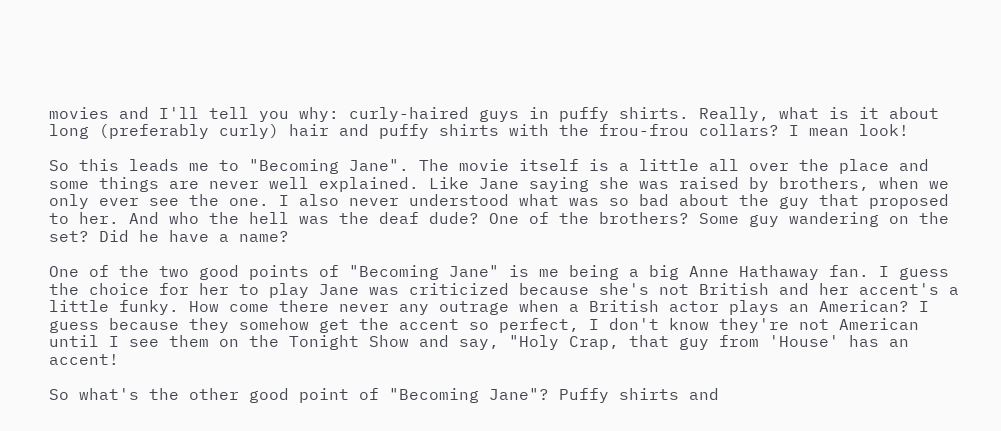movies and I'll tell you why: curly-haired guys in puffy shirts. Really, what is it about long (preferably curly) hair and puffy shirts with the frou-frou collars? I mean look!

So this leads me to "Becoming Jane". The movie itself is a little all over the place and some things are never well explained. Like Jane saying she was raised by brothers, when we only ever see the one. I also never understood what was so bad about the guy that proposed to her. And who the hell was the deaf dude? One of the brothers? Some guy wandering on the set? Did he have a name?

One of the two good points of "Becoming Jane" is me being a big Anne Hathaway fan. I guess the choice for her to play Jane was criticized because she's not British and her accent's a little funky. How come there never any outrage when a British actor plays an American? I guess because they somehow get the accent so perfect, I don't know they're not American until I see them on the Tonight Show and say, "Holy Crap, that guy from 'House' has an accent!

So what's the other good point of "Becoming Jane"? Puffy shirts and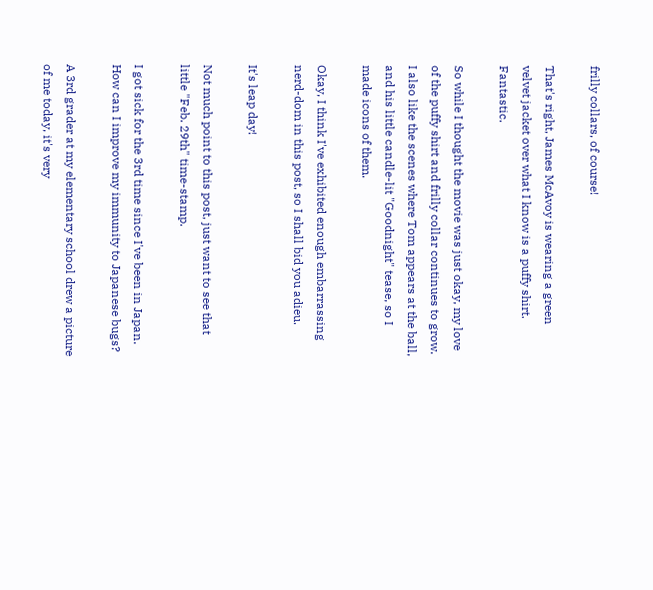frilly collars, of course!

That's right, James McAvoy is wearing a green velvet jacket over what I know is a puffy shirt. Fantastic.

So while I thought the movie was just okay, my love of the puffy shirt and frilly collar continues to grow. I also like the scenes where Tom appears at the ball, and his little candle-lit "Goodnight" tease, so I made icons of them.

Okay, I think I've exhibited enough embarrassing nerd-dom in this post, so I shall bid you adieu.

It's leap day!

Not much point to this post, just want to see that little "Feb. 29th" time-stamp.

I got sick for the 3rd time since I've been in Japan. How can I improve my immunity to Japanese bugs?

A 3rd grader at my elementary school drew a picture of me today, it's very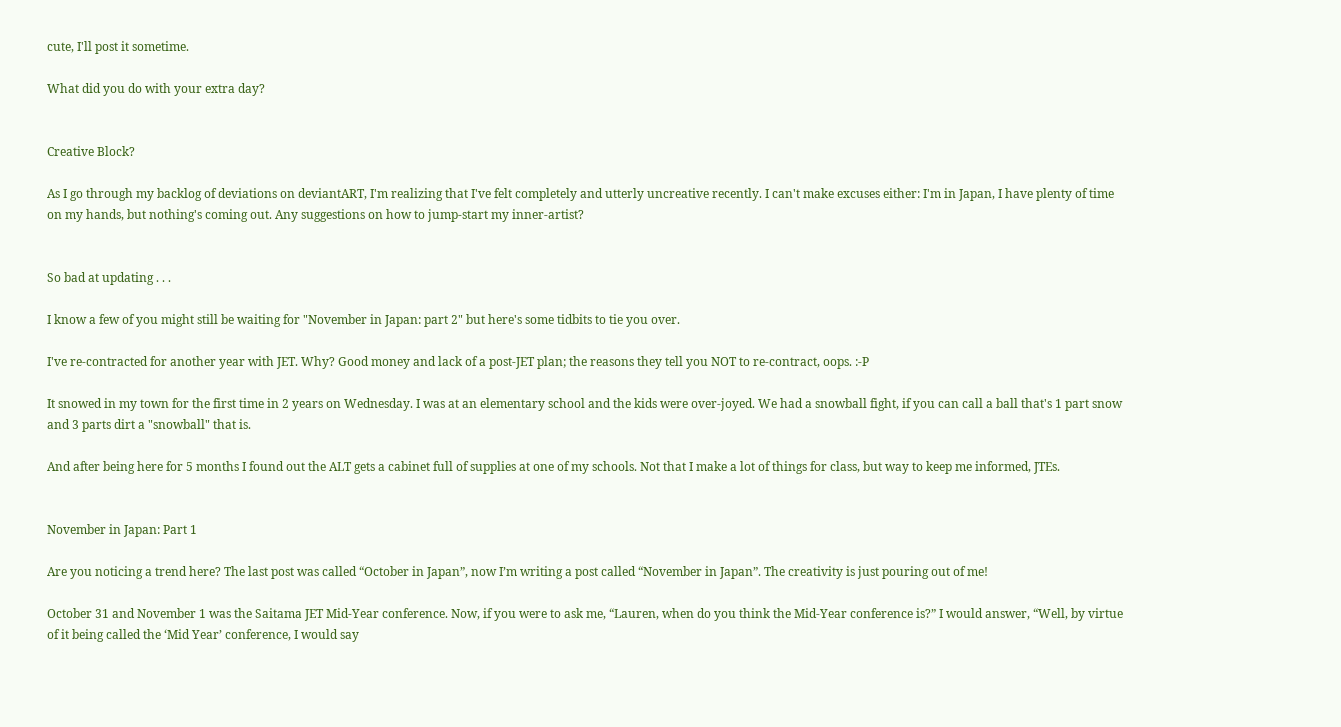cute, I'll post it sometime.

What did you do with your extra day?


Creative Block?

As I go through my backlog of deviations on deviantART, I'm realizing that I've felt completely and utterly uncreative recently. I can't make excuses either: I'm in Japan, I have plenty of time on my hands, but nothing's coming out. Any suggestions on how to jump-start my inner-artist?


So bad at updating . . .

I know a few of you might still be waiting for "November in Japan: part 2" but here's some tidbits to tie you over.

I've re-contracted for another year with JET. Why? Good money and lack of a post-JET plan; the reasons they tell you NOT to re-contract, oops. :-P

It snowed in my town for the first time in 2 years on Wednesday. I was at an elementary school and the kids were over-joyed. We had a snowball fight, if you can call a ball that's 1 part snow and 3 parts dirt a "snowball" that is.

And after being here for 5 months I found out the ALT gets a cabinet full of supplies at one of my schools. Not that I make a lot of things for class, but way to keep me informed, JTEs.


November in Japan: Part 1

Are you noticing a trend here? The last post was called “October in Japan”, now I’m writing a post called “November in Japan”. The creativity is just pouring out of me!

October 31 and November 1 was the Saitama JET Mid-Year conference. Now, if you were to ask me, “Lauren, when do you think the Mid-Year conference is?” I would answer, “Well, by virtue of it being called the ‘Mid Year’ conference, I would say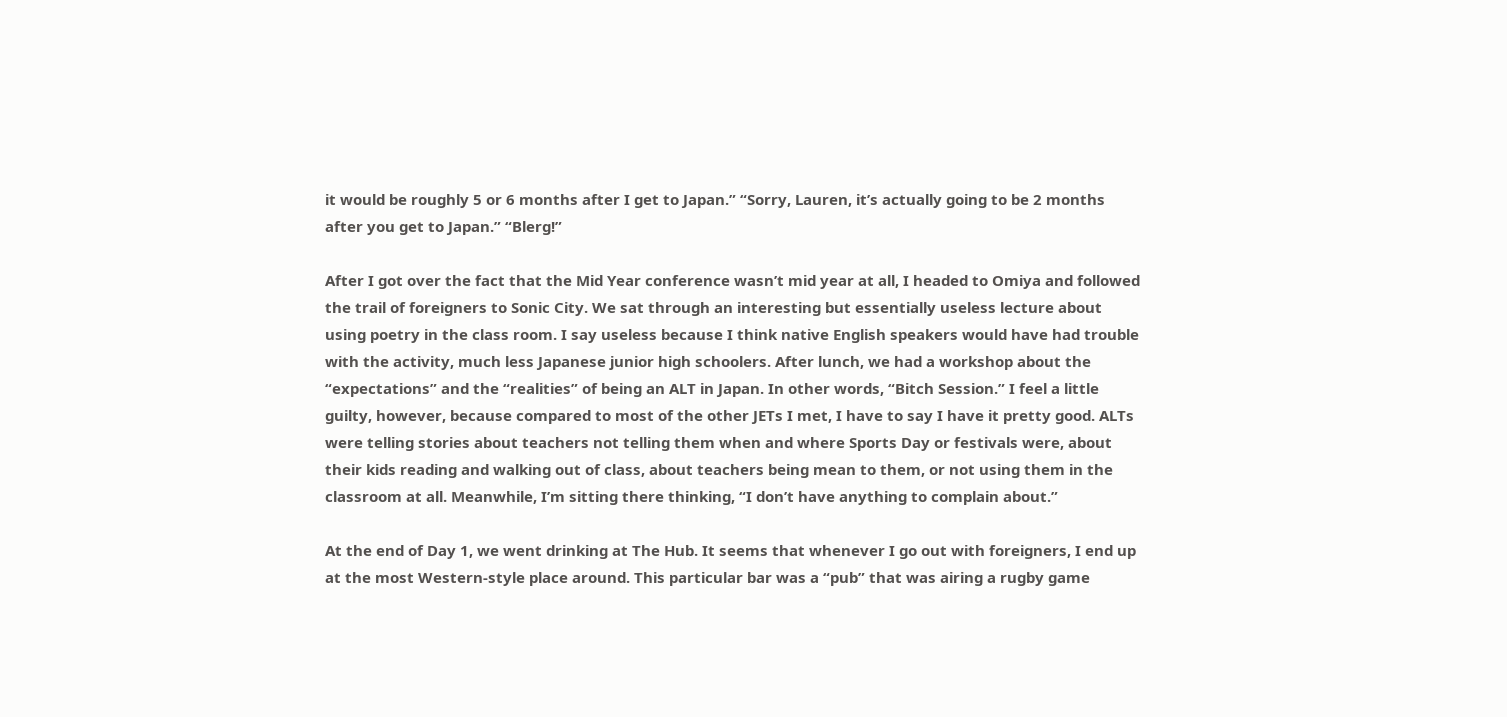it would be roughly 5 or 6 months after I get to Japan.” “Sorry, Lauren, it’s actually going to be 2 months after you get to Japan.” “Blerg!”

After I got over the fact that the Mid Year conference wasn’t mid year at all, I headed to Omiya and followed the trail of foreigners to Sonic City. We sat through an interesting but essentially useless lecture about using poetry in the class room. I say useless because I think native English speakers would have had trouble with the activity, much less Japanese junior high schoolers. After lunch, we had a workshop about the “expectations” and the “realities” of being an ALT in Japan. In other words, “Bitch Session.” I feel a little guilty, however, because compared to most of the other JETs I met, I have to say I have it pretty good. ALTs were telling stories about teachers not telling them when and where Sports Day or festivals were, about their kids reading and walking out of class, about teachers being mean to them, or not using them in the classroom at all. Meanwhile, I’m sitting there thinking, “I don’t have anything to complain about.”

At the end of Day 1, we went drinking at The Hub. It seems that whenever I go out with foreigners, I end up at the most Western-style place around. This particular bar was a “pub” that was airing a rugby game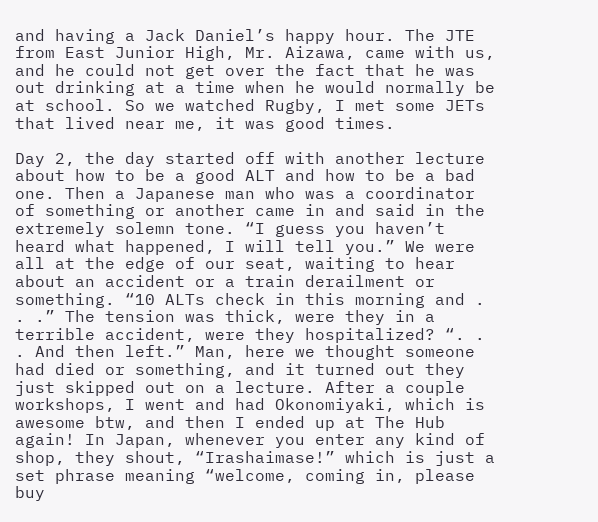and having a Jack Daniel’s happy hour. The JTE from East Junior High, Mr. Aizawa, came with us, and he could not get over the fact that he was out drinking at a time when he would normally be at school. So we watched Rugby, I met some JETs that lived near me, it was good times.

Day 2, the day started off with another lecture about how to be a good ALT and how to be a bad one. Then a Japanese man who was a coordinator of something or another came in and said in the extremely solemn tone. “I guess you haven’t heard what happened, I will tell you.” We were all at the edge of our seat, waiting to hear about an accident or a train derailment or something. “10 ALTs check in this morning and . . .” The tension was thick, were they in a terrible accident, were they hospitalized? “. . . And then left.” Man, here we thought someone had died or something, and it turned out they just skipped out on a lecture. After a couple workshops, I went and had Okonomiyaki, which is awesome btw, and then I ended up at The Hub again! In Japan, whenever you enter any kind of shop, they shout, “Irashaimase!” which is just a set phrase meaning “welcome, coming in, please buy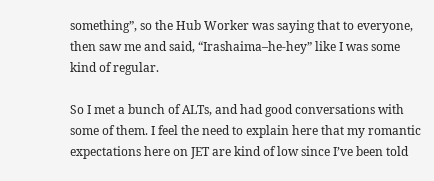something”, so the Hub Worker was saying that to everyone, then saw me and said, “Irashaima–he-hey” like I was some kind of regular.

So I met a bunch of ALTs, and had good conversations with some of them. I feel the need to explain here that my romantic expectations here on JET are kind of low since I’ve been told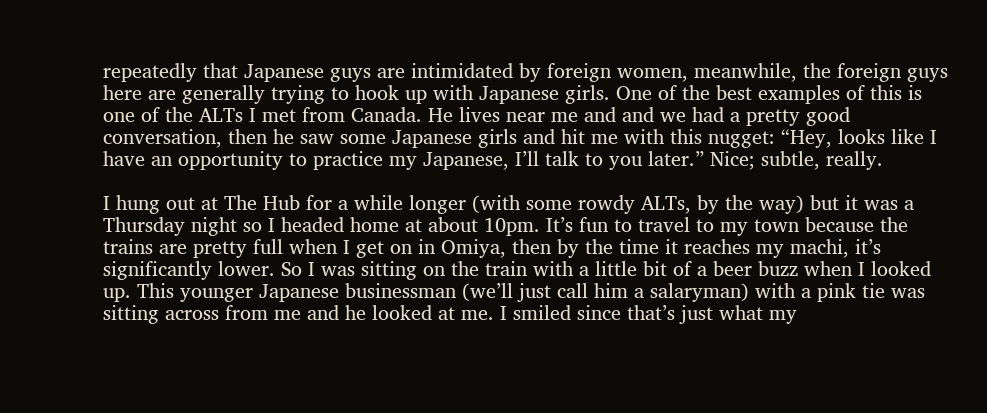repeatedly that Japanese guys are intimidated by foreign women, meanwhile, the foreign guys here are generally trying to hook up with Japanese girls. One of the best examples of this is one of the ALTs I met from Canada. He lives near me and and we had a pretty good conversation, then he saw some Japanese girls and hit me with this nugget: “Hey, looks like I have an opportunity to practice my Japanese, I’ll talk to you later.” Nice; subtle, really.

I hung out at The Hub for a while longer (with some rowdy ALTs, by the way) but it was a Thursday night so I headed home at about 10pm. It’s fun to travel to my town because the trains are pretty full when I get on in Omiya, then by the time it reaches my machi, it’s significantly lower. So I was sitting on the train with a little bit of a beer buzz when I looked up. This younger Japanese businessman (we’ll just call him a salaryman) with a pink tie was sitting across from me and he looked at me. I smiled since that’s just what my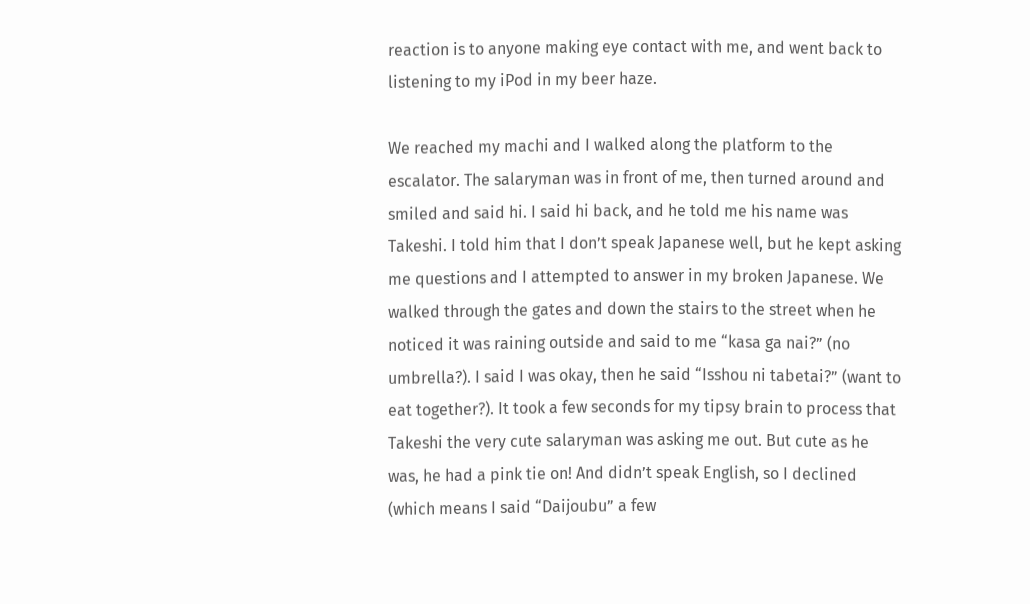reaction is to anyone making eye contact with me, and went back to listening to my iPod in my beer haze.

We reached my machi and I walked along the platform to the escalator. The salaryman was in front of me, then turned around and smiled and said hi. I said hi back, and he told me his name was Takeshi. I told him that I don’t speak Japanese well, but he kept asking me questions and I attempted to answer in my broken Japanese. We walked through the gates and down the stairs to the street when he noticed it was raining outside and said to me “kasa ga nai?” (no umbrella?). I said I was okay, then he said “Isshou ni tabetai?” (want to eat together?). It took a few seconds for my tipsy brain to process that Takeshi the very cute salaryman was asking me out. But cute as he was, he had a pink tie on! And didn’t speak English, so I declined (which means I said “Daijoubu” a few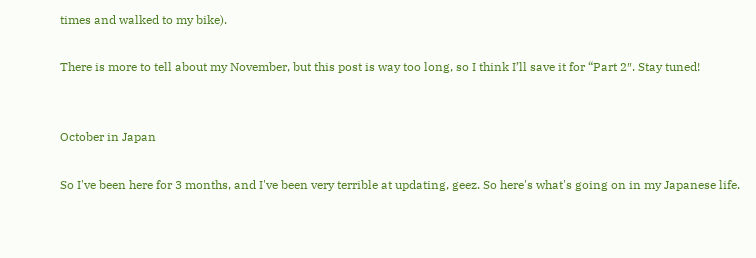times and walked to my bike).

There is more to tell about my November, but this post is way too long, so I think I’ll save it for “Part 2″. Stay tuned!


October in Japan

So I've been here for 3 months, and I've been very terrible at updating, geez. So here's what's going on in my Japanese life.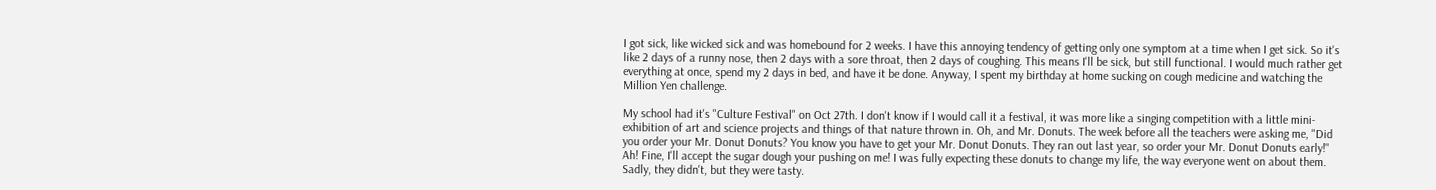I got sick, like wicked sick and was homebound for 2 weeks. I have this annoying tendency of getting only one symptom at a time when I get sick. So it's like 2 days of a runny nose, then 2 days with a sore throat, then 2 days of coughing. This means I'll be sick, but still functional. I would much rather get everything at once, spend my 2 days in bed, and have it be done. Anyway, I spent my birthday at home sucking on cough medicine and watching the Million Yen challenge.

My school had it's "Culture Festival" on Oct 27th. I don't know if I would call it a festival, it was more like a singing competition with a little mini-exhibition of art and science projects and things of that nature thrown in. Oh, and Mr. Donuts. The week before all the teachers were asking me, "Did you order your Mr. Donut Donuts? You know you have to get your Mr. Donut Donuts. They ran out last year, so order your Mr. Donut Donuts early!" Ah! Fine, I'll accept the sugar dough your pushing on me! I was fully expecting these donuts to change my life, the way everyone went on about them. Sadly, they didn't, but they were tasty.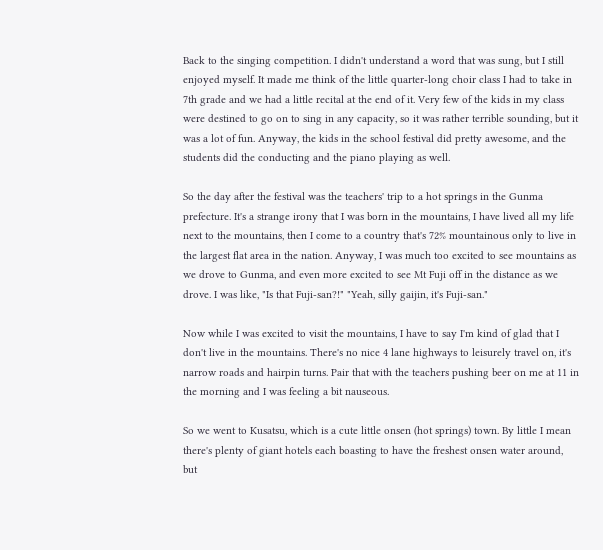Back to the singing competition. I didn't understand a word that was sung, but I still enjoyed myself. It made me think of the little quarter-long choir class I had to take in 7th grade and we had a little recital at the end of it. Very few of the kids in my class were destined to go on to sing in any capacity, so it was rather terrible sounding, but it was a lot of fun. Anyway, the kids in the school festival did pretty awesome, and the students did the conducting and the piano playing as well.

So the day after the festival was the teachers' trip to a hot springs in the Gunma prefecture. It's a strange irony that I was born in the mountains, I have lived all my life next to the mountains, then I come to a country that's 72% mountainous only to live in the largest flat area in the nation. Anyway, I was much too excited to see mountains as we drove to Gunma, and even more excited to see Mt Fuji off in the distance as we drove. I was like, "Is that Fuji-san?!" "Yeah, silly gaijin, it's Fuji-san."

Now while I was excited to visit the mountains, I have to say I'm kind of glad that I don't live in the mountains. There's no nice 4 lane highways to leisurely travel on, it's narrow roads and hairpin turns. Pair that with the teachers pushing beer on me at 11 in the morning and I was feeling a bit nauseous.

So we went to Kusatsu, which is a cute little onsen (hot springs) town. By little I mean there's plenty of giant hotels each boasting to have the freshest onsen water around, but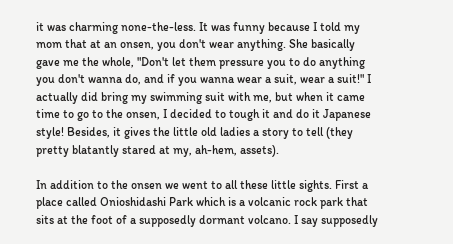it was charming none-the-less. It was funny because I told my mom that at an onsen, you don't wear anything. She basically gave me the whole, "Don't let them pressure you to do anything you don't wanna do, and if you wanna wear a suit, wear a suit!" I actually did bring my swimming suit with me, but when it came time to go to the onsen, I decided to tough it and do it Japanese style! Besides, it gives the little old ladies a story to tell (they pretty blatantly stared at my, ah-hem, assets).

In addition to the onsen we went to all these little sights. First a place called Onioshidashi Park which is a volcanic rock park that sits at the foot of a supposedly dormant volcano. I say supposedly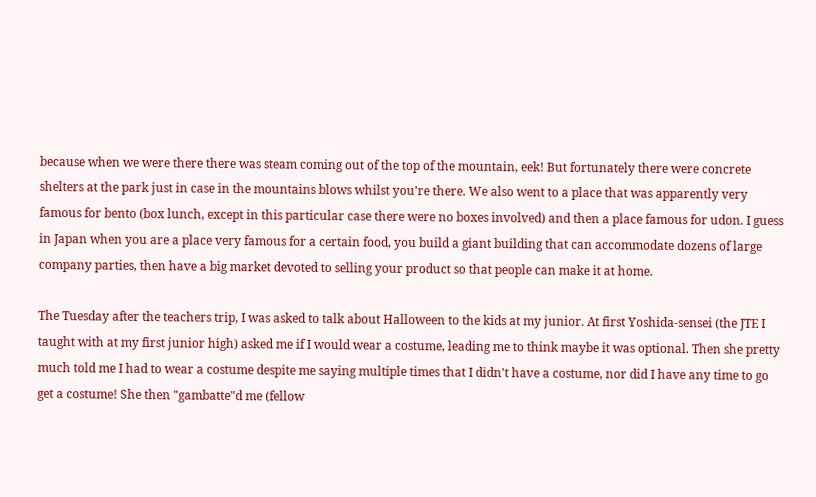because when we were there there was steam coming out of the top of the mountain, eek! But fortunately there were concrete shelters at the park just in case in the mountains blows whilst you're there. We also went to a place that was apparently very famous for bento (box lunch, except in this particular case there were no boxes involved) and then a place famous for udon. I guess in Japan when you are a place very famous for a certain food, you build a giant building that can accommodate dozens of large company parties, then have a big market devoted to selling your product so that people can make it at home.

The Tuesday after the teachers trip, I was asked to talk about Halloween to the kids at my junior. At first Yoshida-sensei (the JTE I taught with at my first junior high) asked me if I would wear a costume, leading me to think maybe it was optional. Then she pretty much told me I had to wear a costume despite me saying multiple times that I didn't have a costume, nor did I have any time to go get a costume! She then "gambatte"d me (fellow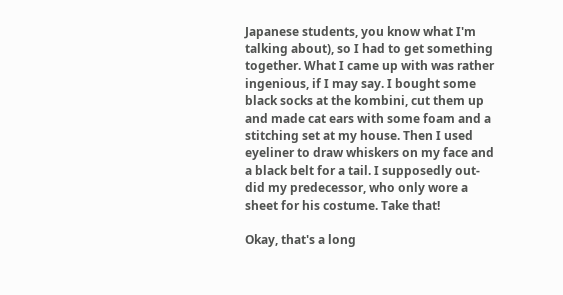Japanese students, you know what I'm talking about), so I had to get something together. What I came up with was rather ingenious, if I may say. I bought some black socks at the kombini, cut them up and made cat ears with some foam and a stitching set at my house. Then I used eyeliner to draw whiskers on my face and a black belt for a tail. I supposedly out-did my predecessor, who only wore a sheet for his costume. Take that!

Okay, that's a long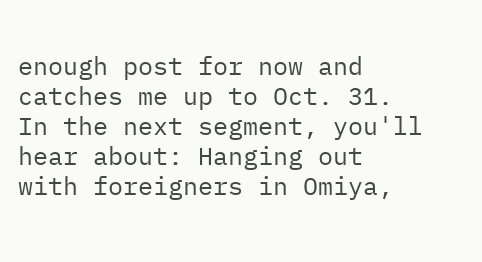enough post for now and catches me up to Oct. 31. In the next segment, you'll hear about: Hanging out with foreigners in Omiya,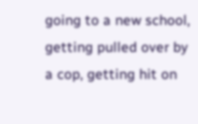going to a new school, getting pulled over by a cop, getting hit on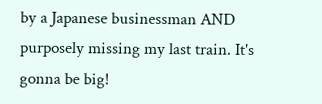by a Japanese businessman AND purposely missing my last train. It's gonna be big!